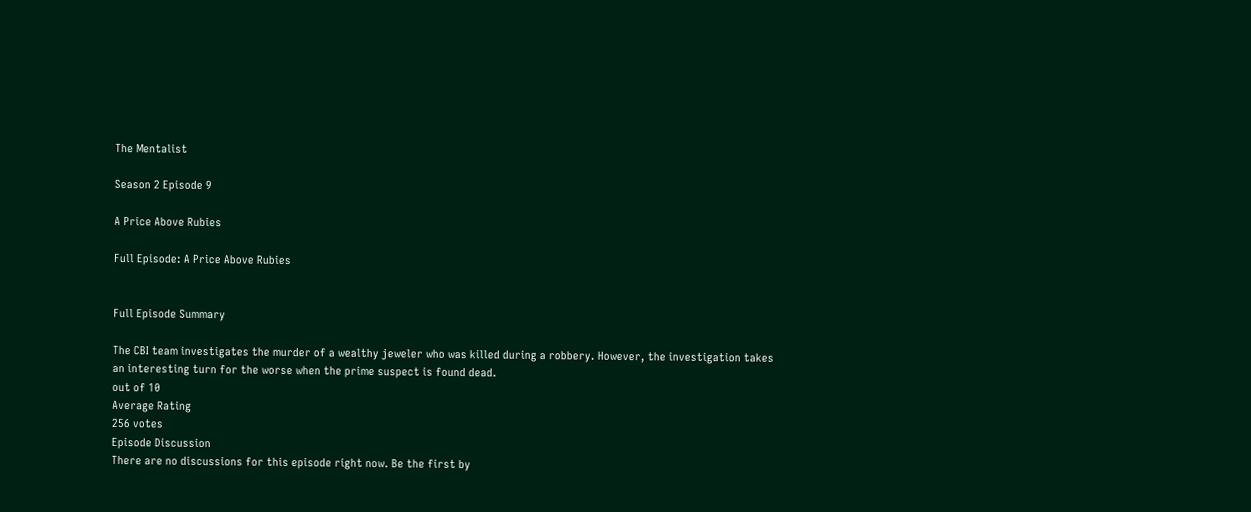The Mentalist

Season 2 Episode 9

A Price Above Rubies

Full Episode: A Price Above Rubies


Full Episode Summary

The CBI team investigates the murder of a wealthy jeweler who was killed during a robbery. However, the investigation takes an interesting turn for the worse when the prime suspect is found dead.
out of 10
Average Rating
256 votes
Episode Discussion
There are no discussions for this episode right now. Be the first by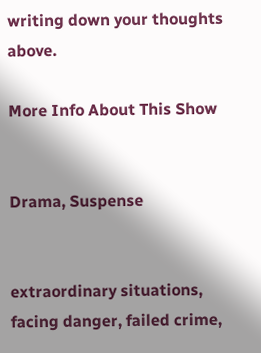writing down your thoughts above.

More Info About This Show


Drama, Suspense


extraordinary situations, facing danger, failed crime,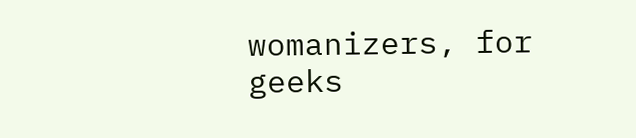womanizers, for geeks